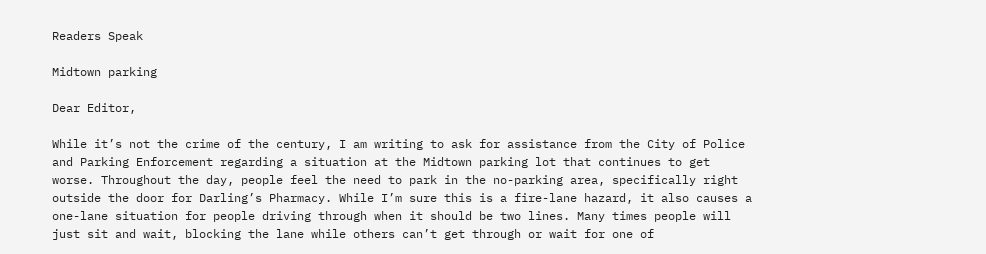Readers Speak

Midtown parking

Dear Editor,

While it’s not the crime of the century, I am writing to ask for assistance from the City of Police and Parking Enforcement regarding a situation at the Midtown parking lot that continues to get worse. Throughout the day, people feel the need to park in the no-parking area, specifically right outside the door for Darling’s Pharmacy. While I’m sure this is a fire-lane hazard, it also causes a one-lane situation for people driving through when it should be two lines. Many times people will just sit and wait, blocking the lane while others can’t get through or wait for one of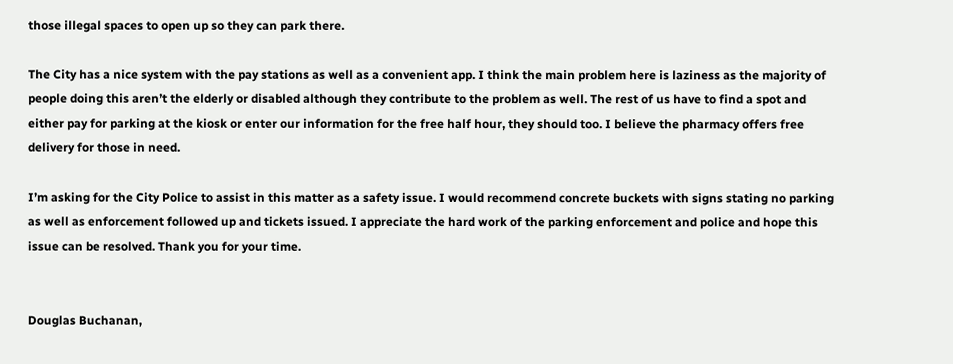those illegal spaces to open up so they can park there.

The City has a nice system with the pay stations as well as a convenient app. I think the main problem here is laziness as the majority of people doing this aren’t the elderly or disabled although they contribute to the problem as well. The rest of us have to find a spot and either pay for parking at the kiosk or enter our information for the free half hour, they should too. I believe the pharmacy offers free delivery for those in need.

I’m asking for the City Police to assist in this matter as a safety issue. I would recommend concrete buckets with signs stating no parking as well as enforcement followed up and tickets issued. I appreciate the hard work of the parking enforcement and police and hope this issue can be resolved. Thank you for your time.


Douglas Buchanan,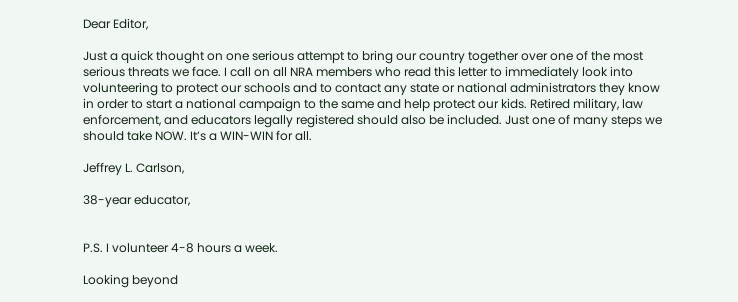Dear Editor,

Just a quick thought on one serious attempt to bring our country together over one of the most serious threats we face. I call on all NRA members who read this letter to immediately look into volunteering to protect our schools and to contact any state or national administrators they know in order to start a national campaign to the same and help protect our kids. Retired military, law enforcement, and educators legally registered should also be included. Just one of many steps we should take NOW. It’s a WIN-WIN for all.

Jeffrey L. Carlson,

38-year educator,


P.S. I volunteer 4-8 hours a week.

Looking beyond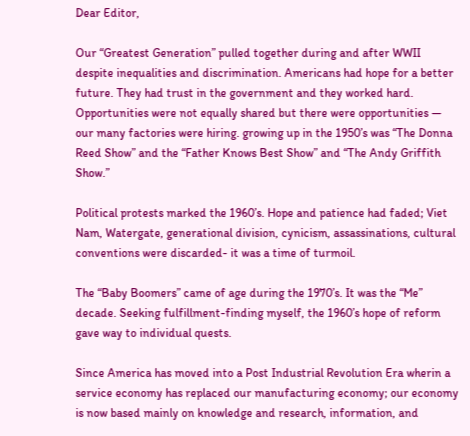Dear Editor,

Our “Greatest Generation” pulled together during and after WWII despite inequalities and discrimination. Americans had hope for a better future. They had trust in the government and they worked hard. Opportunities were not equally shared but there were opportunities — our many factories were hiring. growing up in the 1950’s was “The Donna Reed Show” and the “Father Knows Best Show” and “The Andy Griffith Show.”

Political protests marked the 1960’s. Hope and patience had faded; Viet Nam, Watergate, generational division, cynicism, assassinations, cultural conventions were discarded- it was a time of turmoil.

The “Baby Boomers” came of age during the 1970’s. It was the “Me” decade. Seeking fulfillment-finding myself, the 1960’s hope of reform gave way to individual quests.

Since America has moved into a Post Industrial Revolution Era wherin a service economy has replaced our manufacturing economy; our economy is now based mainly on knowledge and research, information, and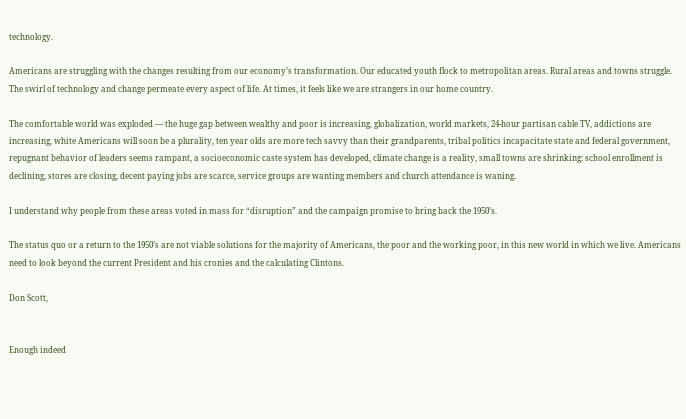technology.

Americans are struggling with the changes resulting from our economy’s transformation. Our educated youth flock to metropolitan areas. Rural areas and towns struggle. The swirl of technology and change permeate every aspect of life. At times, it feels like we are strangers in our home country.

The comfortable world was exploded — the huge gap between wealthy and poor is increasing, globalization, world markets, 24-hour partisan cable TV, addictions are increasing, white Americans will soon be a plurality, ten year olds are more tech savvy than their grandparents, tribal politics incapacitate state and federal government, repugnant behavior of leaders seems rampant, a socioeconomic caste system has developed, climate change is a reality, small towns are shrinking: school enrollment is declining, stores are closing, decent paying jobs are scarce, service groups are wanting members and church attendance is waning.

I understand why people from these areas voted in mass for “disruption” and the campaign promise to bring back the 1950’s.

The status quo or a return to the 1950’s are not viable solutions for the majority of Americans, the poor and the working poor, in this new world in which we live. Americans need to look beyond the current President and his cronies and the calculating Clintons.

Don Scott,


Enough indeed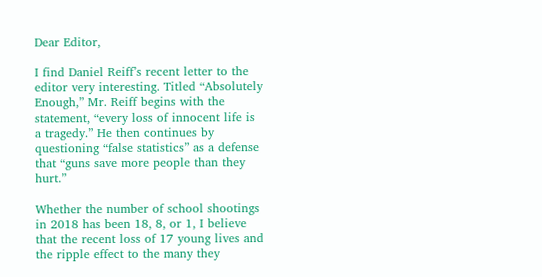Dear Editor,

I find Daniel Reiff’s recent letter to the editor very interesting. Titled “Absolutely Enough,” Mr. Reiff begins with the statement, “every loss of innocent life is a tragedy.” He then continues by questioning “false statistics” as a defense that “guns save more people than they hurt.”

Whether the number of school shootings in 2018 has been 18, 8, or 1, I believe that the recent loss of 17 young lives and the ripple effect to the many they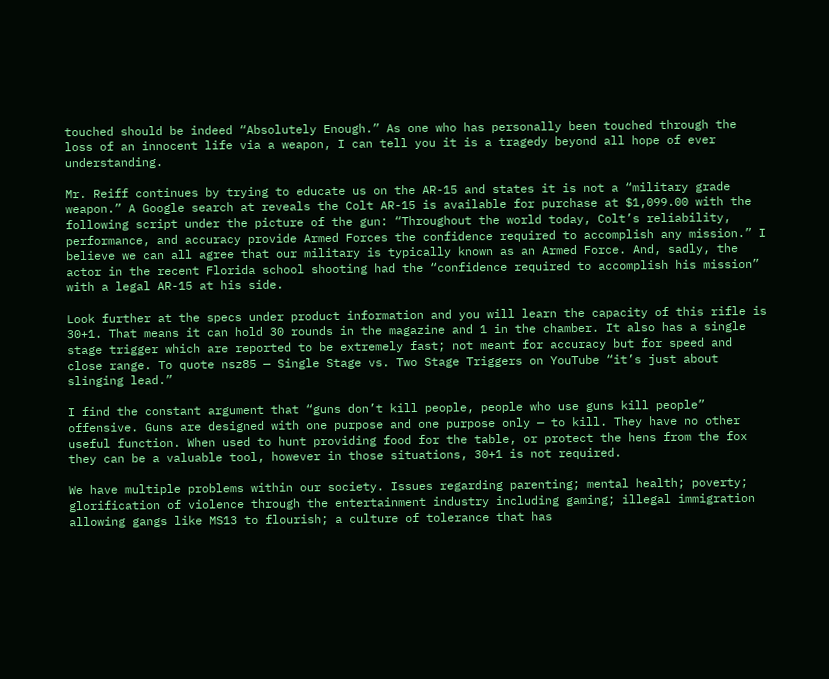touched should be indeed “Absolutely Enough.” As one who has personally been touched through the loss of an innocent life via a weapon, I can tell you it is a tragedy beyond all hope of ever understanding.

Mr. Reiff continues by trying to educate us on the AR-15 and states it is not a “military grade weapon.” A Google search at reveals the Colt AR-15 is available for purchase at $1,099.00 with the following script under the picture of the gun: “Throughout the world today, Colt’s reliability, performance, and accuracy provide Armed Forces the confidence required to accomplish any mission.” I believe we can all agree that our military is typically known as an Armed Force. And, sadly, the actor in the recent Florida school shooting had the “confidence required to accomplish his mission” with a legal AR-15 at his side.

Look further at the specs under product information and you will learn the capacity of this rifle is 30+1. That means it can hold 30 rounds in the magazine and 1 in the chamber. It also has a single stage trigger which are reported to be extremely fast; not meant for accuracy but for speed and close range. To quote nsz85 — Single Stage vs. Two Stage Triggers on YouTube “it’s just about slinging lead.”

I find the constant argument that “guns don’t kill people, people who use guns kill people” offensive. Guns are designed with one purpose and one purpose only — to kill. They have no other useful function. When used to hunt providing food for the table, or protect the hens from the fox they can be a valuable tool, however in those situations, 30+1 is not required.

We have multiple problems within our society. Issues regarding parenting; mental health; poverty; glorification of violence through the entertainment industry including gaming; illegal immigration allowing gangs like MS13 to flourish; a culture of tolerance that has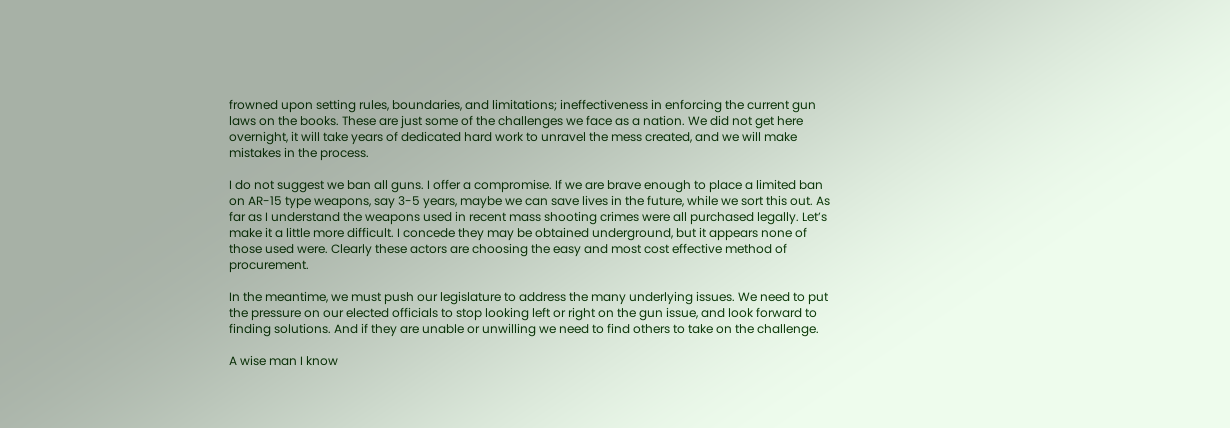frowned upon setting rules, boundaries, and limitations; ineffectiveness in enforcing the current gun laws on the books. These are just some of the challenges we face as a nation. We did not get here overnight, it will take years of dedicated hard work to unravel the mess created, and we will make mistakes in the process.

I do not suggest we ban all guns. I offer a compromise. If we are brave enough to place a limited ban on AR-15 type weapons, say 3-5 years, maybe we can save lives in the future, while we sort this out. As far as I understand the weapons used in recent mass shooting crimes were all purchased legally. Let’s make it a little more difficult. I concede they may be obtained underground, but it appears none of those used were. Clearly these actors are choosing the easy and most cost effective method of procurement.

In the meantime, we must push our legislature to address the many underlying issues. We need to put the pressure on our elected officials to stop looking left or right on the gun issue, and look forward to finding solutions. And if they are unable or unwilling we need to find others to take on the challenge.

A wise man I know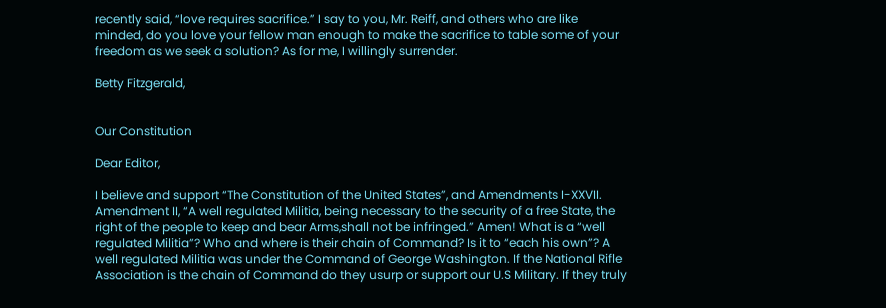recently said, “love requires sacrifice.” I say to you, Mr. Reiff, and others who are like minded, do you love your fellow man enough to make the sacrifice to table some of your freedom as we seek a solution? As for me, I willingly surrender.

Betty Fitzgerald,


Our Constitution

Dear Editor,

I believe and support “The Constitution of the United States”, and Amendments I-XXVII. Amendment II, “A well regulated Militia, being necessary to the security of a free State, the right of the people to keep and bear Arms,shall not be infringed.” Amen! What is a “well regulated Militia”? Who and where is their chain of Command? Is it to “each his own”? A well regulated Militia was under the Command of George Washington. If the National Rifle Association is the chain of Command do they usurp or support our U.S Military. If they truly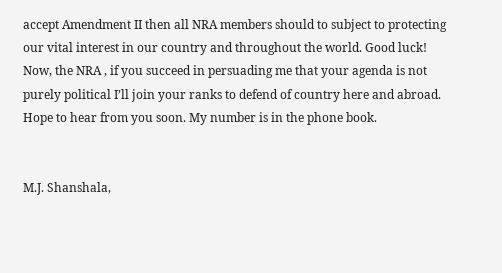accept Amendment II then all NRA members should to subject to protecting our vital interest in our country and throughout the world. Good luck! Now, the NRA , if you succeed in persuading me that your agenda is not purely political I’ll join your ranks to defend of country here and abroad. Hope to hear from you soon. My number is in the phone book.


M.J. Shanshala,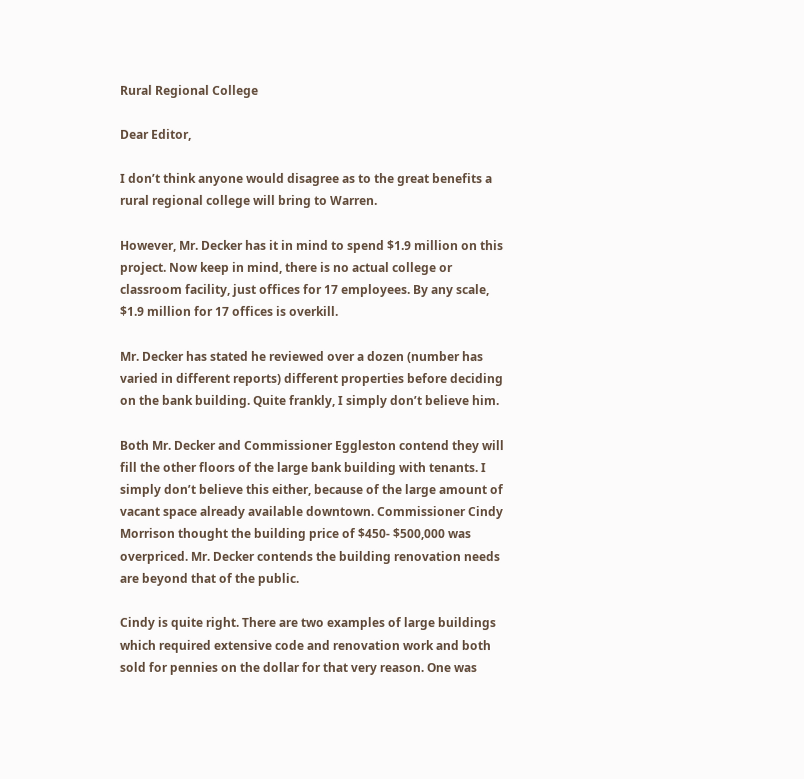Rural Regional College

Dear Editor,

I don’t think anyone would disagree as to the great benefits a rural regional college will bring to Warren.

However, Mr. Decker has it in mind to spend $1.9 million on this project. Now keep in mind, there is no actual college or classroom facility, just offices for 17 employees. By any scale, $1.9 million for 17 offices is overkill.

Mr. Decker has stated he reviewed over a dozen (number has varied in different reports) different properties before deciding on the bank building. Quite frankly, I simply don’t believe him.

Both Mr. Decker and Commissioner Eggleston contend they will fill the other floors of the large bank building with tenants. I simply don’t believe this either, because of the large amount of vacant space already available downtown. Commissioner Cindy Morrison thought the building price of $450- $500,000 was overpriced. Mr. Decker contends the building renovation needs are beyond that of the public.

Cindy is quite right. There are two examples of large buildings which required extensive code and renovation work and both sold for pennies on the dollar for that very reason. One was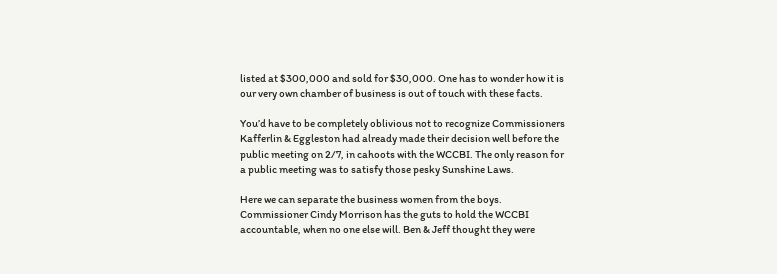listed at $300,000 and sold for $30,000. One has to wonder how it is our very own chamber of business is out of touch with these facts.

You’d have to be completely oblivious not to recognize Commissioners Kafferlin & Eggleston had already made their decision well before the public meeting on 2/7, in cahoots with the WCCBI. The only reason for a public meeting was to satisfy those pesky Sunshine Laws.

Here we can separate the business women from the boys. Commissioner Cindy Morrison has the guts to hold the WCCBI accountable, when no one else will. Ben & Jeff thought they were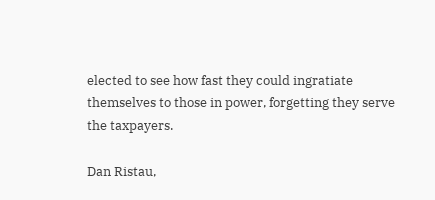elected to see how fast they could ingratiate themselves to those in power, forgetting they serve the taxpayers.

Dan Ristau,